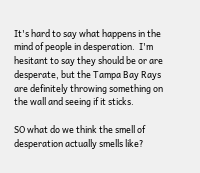It's hard to say what happens in the mind of people in desperation.  I'm hesitant to say they should be or are desperate, but the Tampa Bay Rays are definitely throwing something on the wall and seeing if it sticks.

SO what do we think the smell of desperation actually smells like?